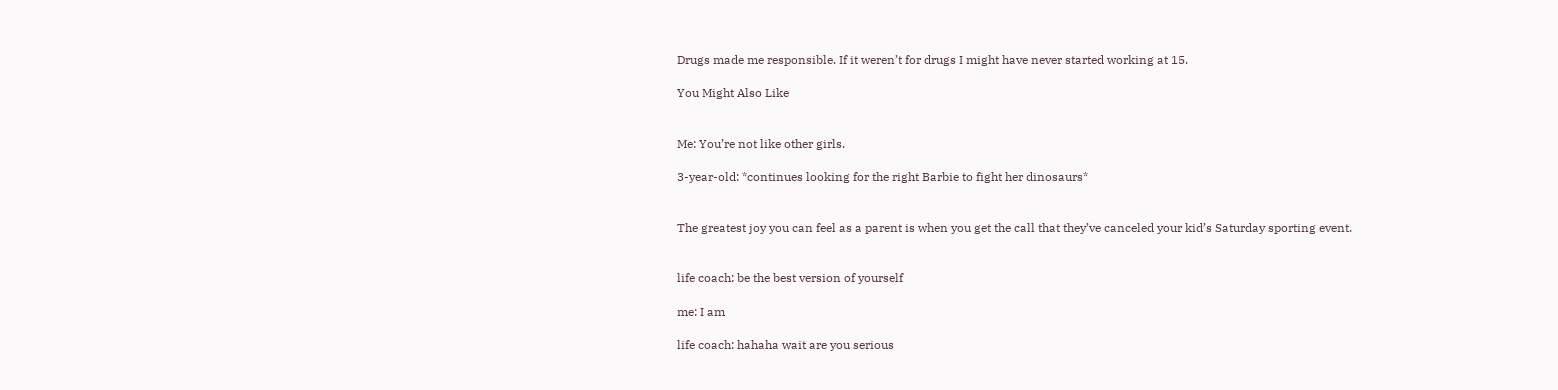Drugs made me responsible. If it weren’t for drugs I might have never started working at 15.

You Might Also Like


Me: You’re not like other girls.

3-year-old: *continues looking for the right Barbie to fight her dinosaurs*


The greatest joy you can feel as a parent is when you get the call that they’ve canceled your kid’s Saturday sporting event.


life coach: be the best version of yourself

me: I am

life coach: hahaha wait are you serious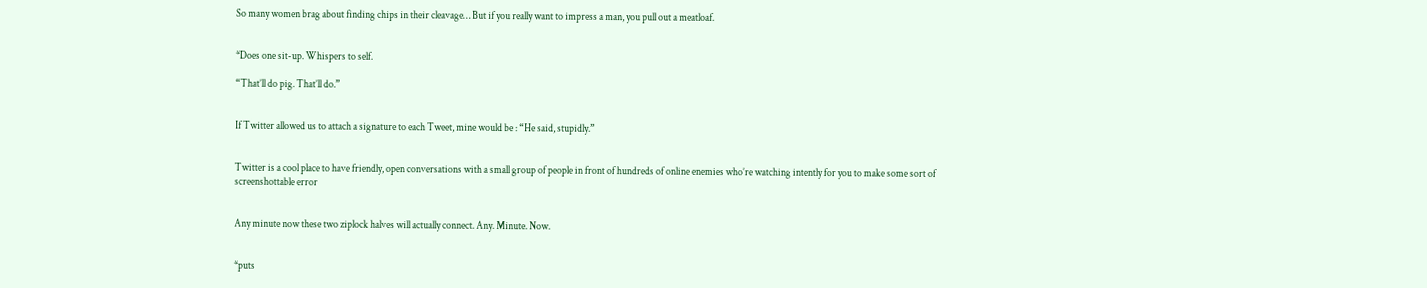So many women brag about finding chips in their cleavage… But if you really want to impress a man, you pull out a meatloaf.


*Does one sit-up. Whispers to self.

“That’ll do pig. That’ll do.”


If Twitter allowed us to attach a signature to each Tweet, mine would be : “He said, stupidly.”


Twitter is a cool place to have friendly, open conversations with a small group of people in front of hundreds of online enemies who’re watching intently for you to make some sort of screenshottable error


Any minute now these two ziplock halves will actually connect. Any. Minute. Now.


*puts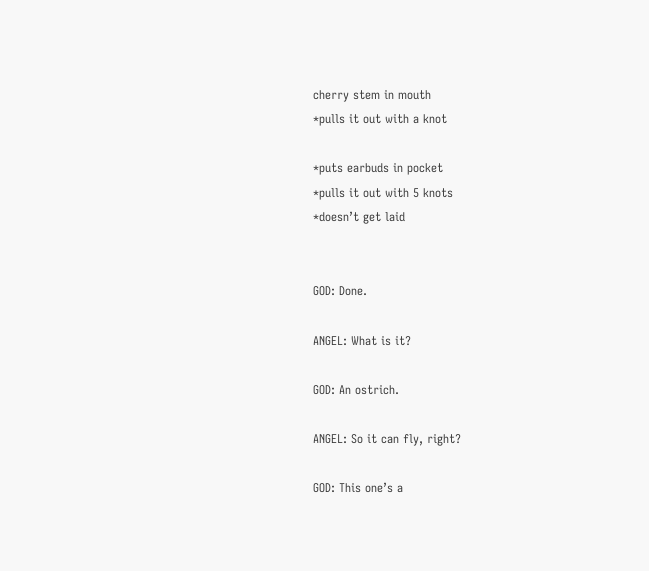cherry stem in mouth
*pulls it out with a knot

*puts earbuds in pocket
*pulls it out with 5 knots
*doesn’t get laid


GOD: Done.

ANGEL: What is it?

GOD: An ostrich.

ANGEL: So it can fly, right?

GOD: This one’s a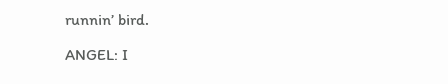runnin’ bird.

ANGEL: I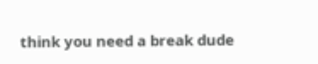think you need a break dude